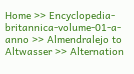Home >> Encyclopedia-britannica-volume-01-a-anno >> Almendralejo to Altwasser >> Alternation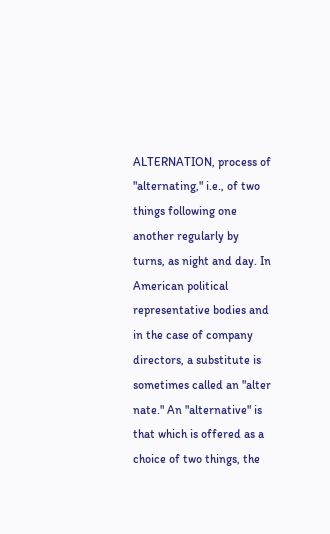ALTERNATION, process of "alternating," i.e., of two things following one another regularly by turns, as night and day. In American political representative bodies and in the case of company directors, a substitute is sometimes called an "alter nate." An "alternative" is that which is offered as a choice of two things, the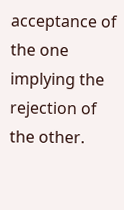acceptance of the one implying the rejection of the other.